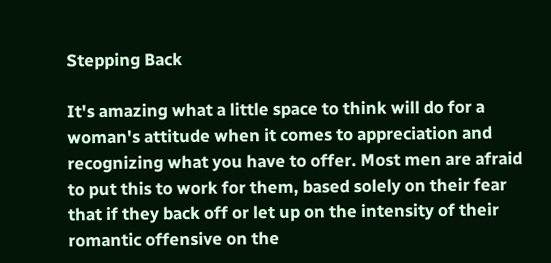Stepping Back

It's amazing what a little space to think will do for a woman's attitude when it comes to appreciation and recognizing what you have to offer. Most men are afraid to put this to work for them, based solely on their fear that if they back off or let up on the intensity of their romantic offensive on the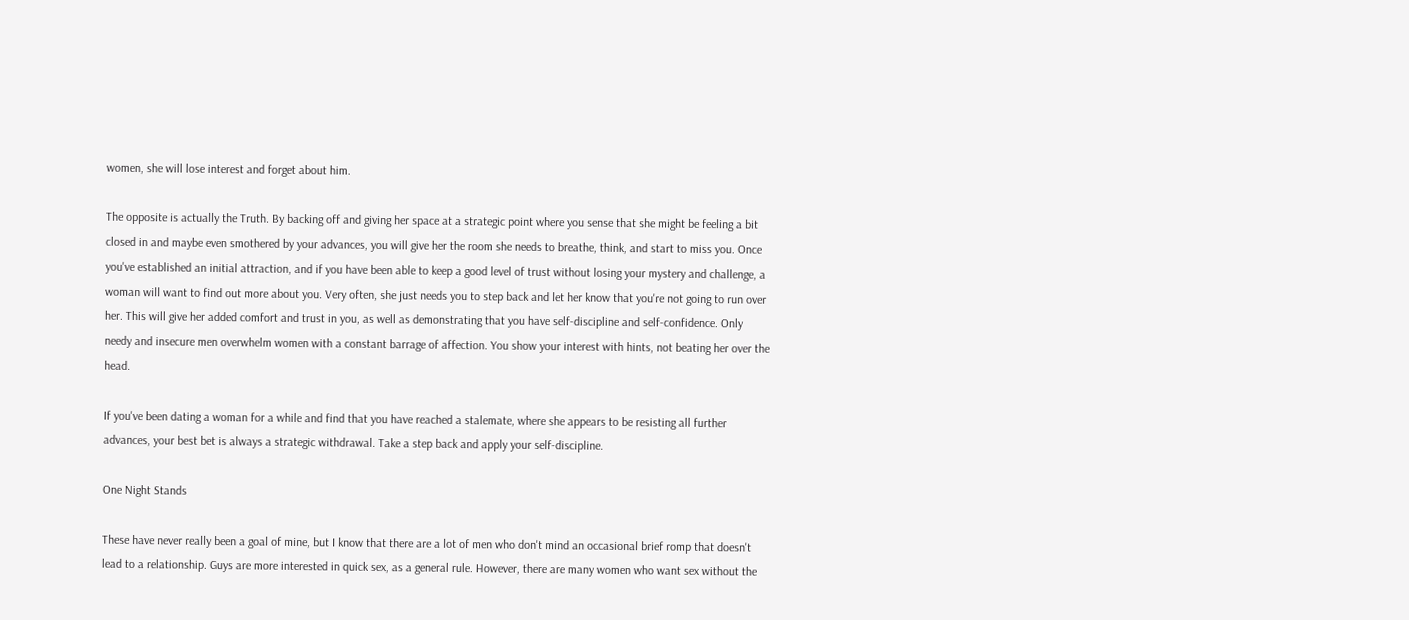women, she will lose interest and forget about him.

The opposite is actually the Truth. By backing off and giving her space at a strategic point where you sense that she might be feeling a bit closed in and maybe even smothered by your advances, you will give her the room she needs to breathe, think, and start to miss you. Once you've established an initial attraction, and if you have been able to keep a good level of trust without losing your mystery and challenge, a woman will want to find out more about you. Very often, she just needs you to step back and let her know that you're not going to run over her. This will give her added comfort and trust in you, as well as demonstrating that you have self-discipline and self-confidence. Only needy and insecure men overwhelm women with a constant barrage of affection. You show your interest with hints, not beating her over the head.

If you've been dating a woman for a while and find that you have reached a stalemate, where she appears to be resisting all further advances, your best bet is always a strategic withdrawal. Take a step back and apply your self-discipline.

One Night Stands

These have never really been a goal of mine, but I know that there are a lot of men who don't mind an occasional brief romp that doesn't lead to a relationship. Guys are more interested in quick sex, as a general rule. However, there are many women who want sex without the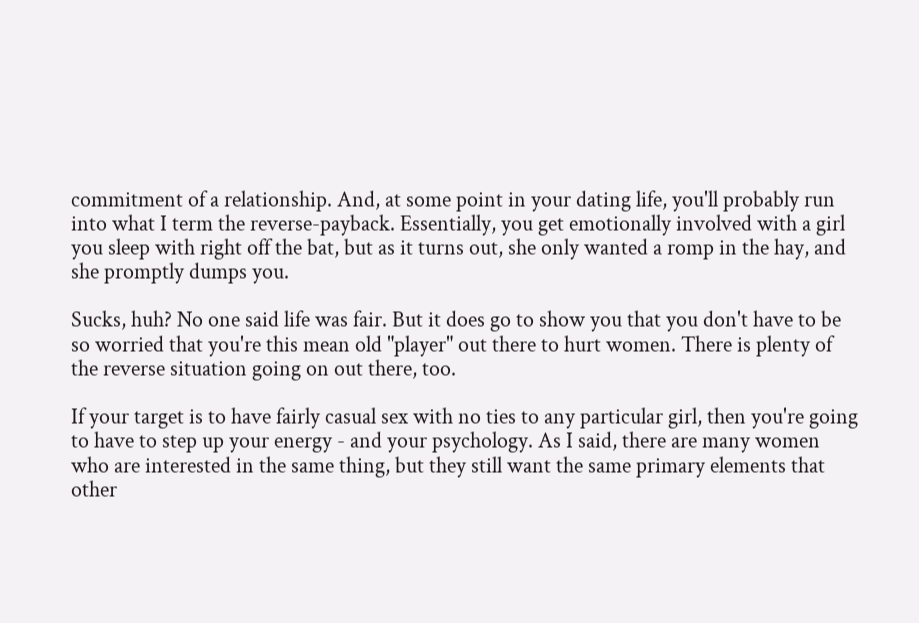commitment of a relationship. And, at some point in your dating life, you'll probably run into what I term the reverse-payback. Essentially, you get emotionally involved with a girl you sleep with right off the bat, but as it turns out, she only wanted a romp in the hay, and she promptly dumps you.

Sucks, huh? No one said life was fair. But it does go to show you that you don't have to be so worried that you're this mean old "player" out there to hurt women. There is plenty of the reverse situation going on out there, too.

If your target is to have fairly casual sex with no ties to any particular girl, then you're going to have to step up your energy - and your psychology. As I said, there are many women who are interested in the same thing, but they still want the same primary elements that other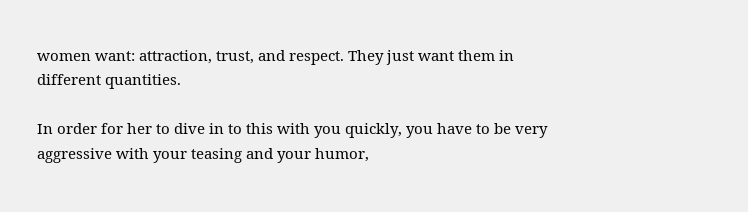women want: attraction, trust, and respect. They just want them in different quantities.

In order for her to dive in to this with you quickly, you have to be very aggressive with your teasing and your humor,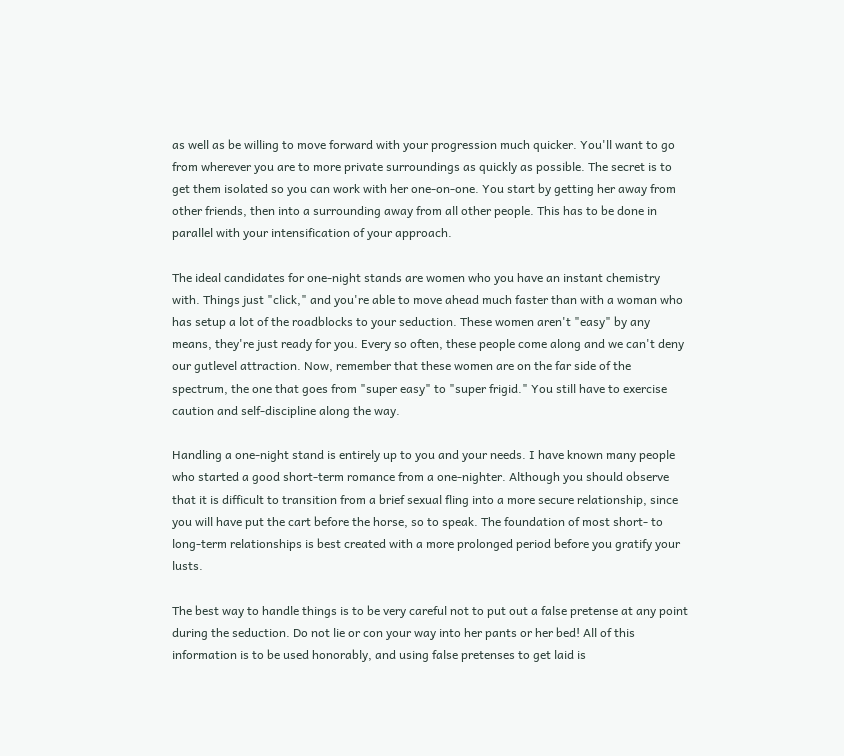as well as be willing to move forward with your progression much quicker. You'll want to go from wherever you are to more private surroundings as quickly as possible. The secret is to get them isolated so you can work with her one-on-one. You start by getting her away from other friends, then into a surrounding away from all other people. This has to be done in parallel with your intensification of your approach.

The ideal candidates for one-night stands are women who you have an instant chemistry with. Things just "click," and you're able to move ahead much faster than with a woman who has setup a lot of the roadblocks to your seduction. These women aren't "easy" by any means, they're just ready for you. Every so often, these people come along and we can't deny our gutlevel attraction. Now, remember that these women are on the far side of the spectrum, the one that goes from "super easy" to "super frigid." You still have to exercise caution and self-discipline along the way.

Handling a one-night stand is entirely up to you and your needs. I have known many people who started a good short-term romance from a one-nighter. Although you should observe that it is difficult to transition from a brief sexual fling into a more secure relationship, since you will have put the cart before the horse, so to speak. The foundation of most short- to long-term relationships is best created with a more prolonged period before you gratify your lusts.

The best way to handle things is to be very careful not to put out a false pretense at any point during the seduction. Do not lie or con your way into her pants or her bed! All of this information is to be used honorably, and using false pretenses to get laid is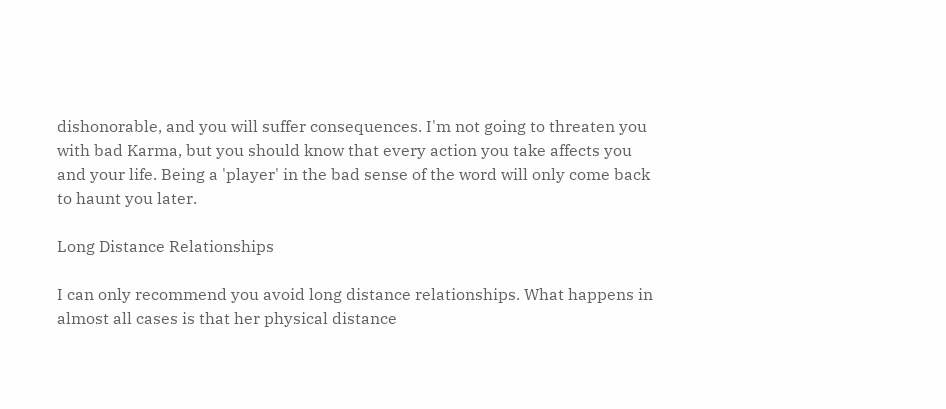dishonorable, and you will suffer consequences. I'm not going to threaten you with bad Karma, but you should know that every action you take affects you and your life. Being a 'player' in the bad sense of the word will only come back to haunt you later.

Long Distance Relationships

I can only recommend you avoid long distance relationships. What happens in almost all cases is that her physical distance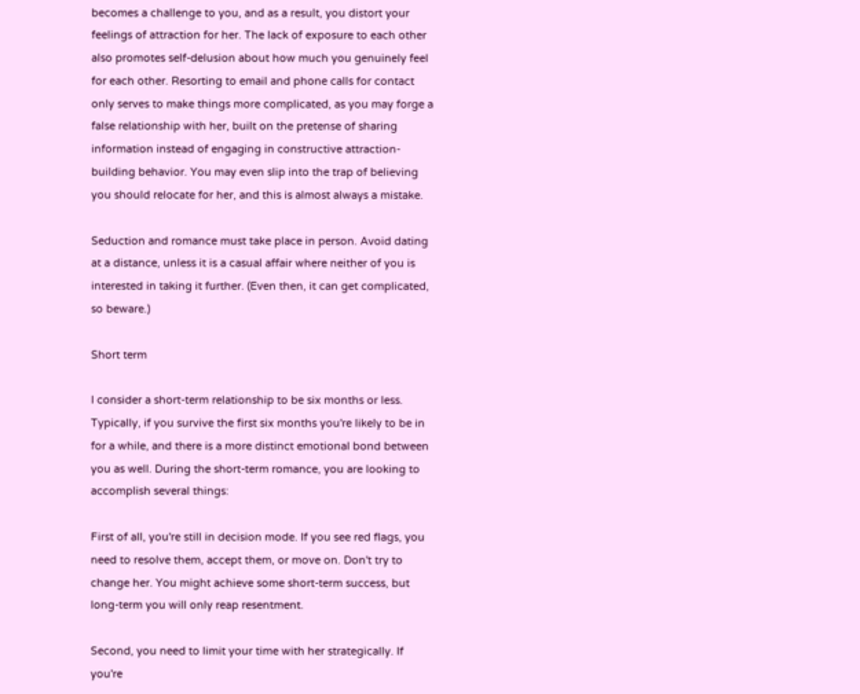becomes a challenge to you, and as a result, you distort your feelings of attraction for her. The lack of exposure to each other also promotes self-delusion about how much you genuinely feel for each other. Resorting to email and phone calls for contact only serves to make things more complicated, as you may forge a false relationship with her, built on the pretense of sharing information instead of engaging in constructive attraction-building behavior. You may even slip into the trap of believing you should relocate for her, and this is almost always a mistake.

Seduction and romance must take place in person. Avoid dating at a distance, unless it is a casual affair where neither of you is interested in taking it further. (Even then, it can get complicated, so beware.)

Short term

I consider a short-term relationship to be six months or less. Typically, if you survive the first six months you're likely to be in for a while, and there is a more distinct emotional bond between you as well. During the short-term romance, you are looking to accomplish several things:

First of all, you're still in decision mode. If you see red flags, you need to resolve them, accept them, or move on. Don't try to change her. You might achieve some short-term success, but long-term you will only reap resentment.

Second, you need to limit your time with her strategically. If you're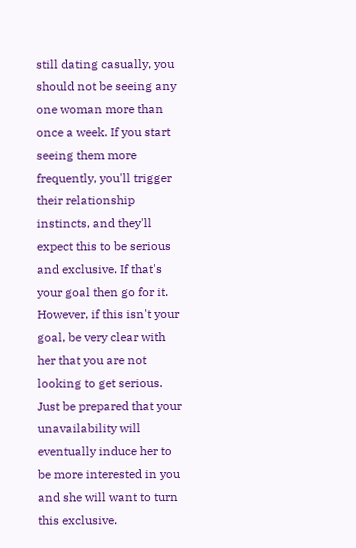still dating casually, you should not be seeing any one woman more than once a week. If you start seeing them more frequently, you'll trigger their relationship instincts, and they'll expect this to be serious and exclusive. If that's your goal then go for it. However, if this isn't your goal, be very clear with her that you are not looking to get serious. Just be prepared that your unavailability will eventually induce her to be more interested in you and she will want to turn this exclusive.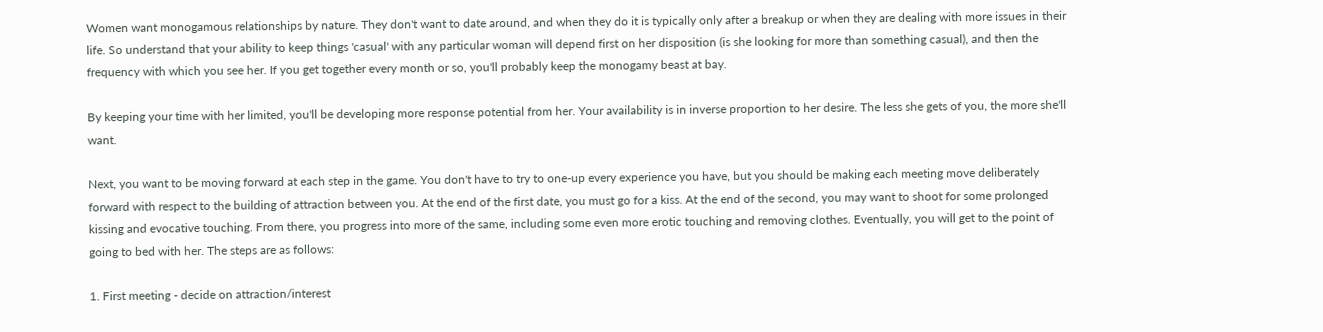Women want monogamous relationships by nature. They don't want to date around, and when they do it is typically only after a breakup or when they are dealing with more issues in their life. So understand that your ability to keep things 'casual' with any particular woman will depend first on her disposition (is she looking for more than something casual), and then the frequency with which you see her. If you get together every month or so, you'll probably keep the monogamy beast at bay.

By keeping your time with her limited, you'll be developing more response potential from her. Your availability is in inverse proportion to her desire. The less she gets of you, the more she'll want.

Next, you want to be moving forward at each step in the game. You don't have to try to one-up every experience you have, but you should be making each meeting move deliberately forward with respect to the building of attraction between you. At the end of the first date, you must go for a kiss. At the end of the second, you may want to shoot for some prolonged kissing and evocative touching. From there, you progress into more of the same, including some even more erotic touching and removing clothes. Eventually, you will get to the point of going to bed with her. The steps are as follows:

1. First meeting - decide on attraction/interest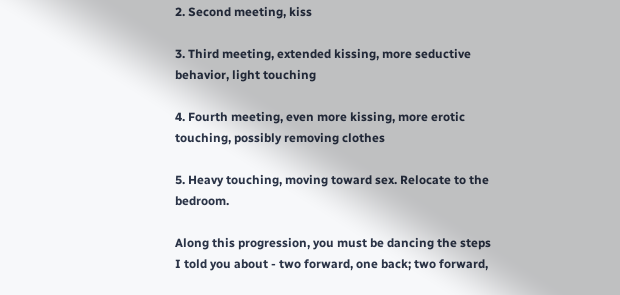2. Second meeting, kiss

3. Third meeting, extended kissing, more seductive behavior, light touching

4. Fourth meeting, even more kissing, more erotic touching, possibly removing clothes

5. Heavy touching, moving toward sex. Relocate to the bedroom.

Along this progression, you must be dancing the steps I told you about - two forward, one back; two forward,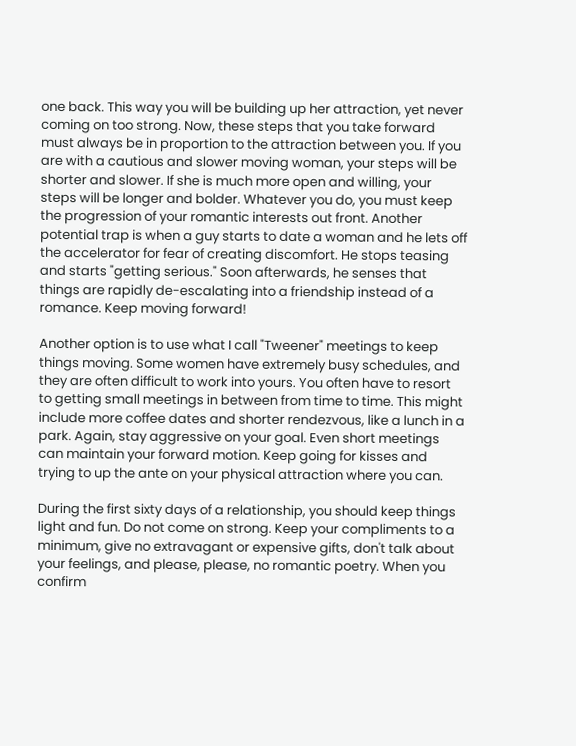one back. This way you will be building up her attraction, yet never coming on too strong. Now, these steps that you take forward must always be in proportion to the attraction between you. If you are with a cautious and slower moving woman, your steps will be shorter and slower. If she is much more open and willing, your steps will be longer and bolder. Whatever you do, you must keep the progression of your romantic interests out front. Another potential trap is when a guy starts to date a woman and he lets off the accelerator for fear of creating discomfort. He stops teasing and starts "getting serious." Soon afterwards, he senses that things are rapidly de-escalating into a friendship instead of a romance. Keep moving forward!

Another option is to use what I call "Tweener" meetings to keep things moving. Some women have extremely busy schedules, and they are often difficult to work into yours. You often have to resort to getting small meetings in between from time to time. This might include more coffee dates and shorter rendezvous, like a lunch in a park. Again, stay aggressive on your goal. Even short meetings can maintain your forward motion. Keep going for kisses and trying to up the ante on your physical attraction where you can.

During the first sixty days of a relationship, you should keep things light and fun. Do not come on strong. Keep your compliments to a minimum, give no extravagant or expensive gifts, don't talk about your feelings, and please, please, no romantic poetry. When you confirm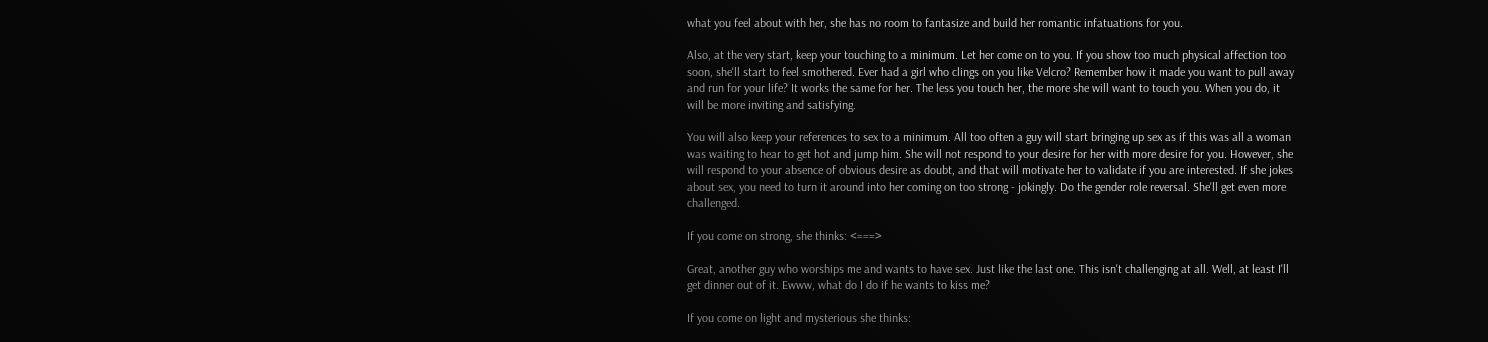what you feel about with her, she has no room to fantasize and build her romantic infatuations for you.

Also, at the very start, keep your touching to a minimum. Let her come on to you. If you show too much physical affection too soon, she'll start to feel smothered. Ever had a girl who clings on you like Velcro? Remember how it made you want to pull away and run for your life? It works the same for her. The less you touch her, the more she will want to touch you. When you do, it will be more inviting and satisfying.

You will also keep your references to sex to a minimum. All too often a guy will start bringing up sex as if this was all a woman was waiting to hear to get hot and jump him. She will not respond to your desire for her with more desire for you. However, she will respond to your absence of obvious desire as doubt, and that will motivate her to validate if you are interested. If she jokes about sex, you need to turn it around into her coming on too strong - jokingly. Do the gender role reversal. She'll get even more challenged.

If you come on strong, she thinks: <===>

Great, another guy who worships me and wants to have sex. Just like the last one. This isn't challenging at all. Well, at least I'll get dinner out of it. Ewww, what do I do if he wants to kiss me?

If you come on light and mysterious she thinks: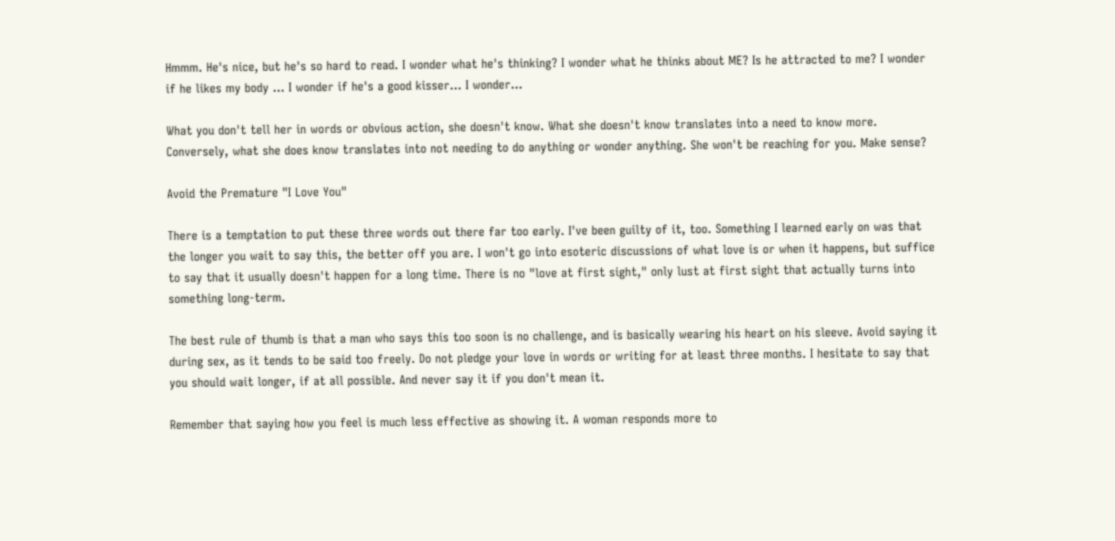Hmmm. He's nice, but he's so hard to read. I wonder what he's thinking? I wonder what he thinks about ME? Is he attracted to me? I wonder if he likes my body ... I wonder if he's a good kisser... I wonder...

What you don't tell her in words or obvious action, she doesn't know. What she doesn't know translates into a need to know more. Conversely, what she does know translates into not needing to do anything or wonder anything. She won't be reaching for you. Make sense?

Avoid the Premature "I Love You"

There is a temptation to put these three words out there far too early. I've been guilty of it, too. Something I learned early on was that the longer you wait to say this, the better off you are. I won't go into esoteric discussions of what love is or when it happens, but suffice to say that it usually doesn't happen for a long time. There is no "love at first sight," only lust at first sight that actually turns into something long-term.

The best rule of thumb is that a man who says this too soon is no challenge, and is basically wearing his heart on his sleeve. Avoid saying it during sex, as it tends to be said too freely. Do not pledge your love in words or writing for at least three months. I hesitate to say that you should wait longer, if at all possible. And never say it if you don't mean it.

Remember that saying how you feel is much less effective as showing it. A woman responds more to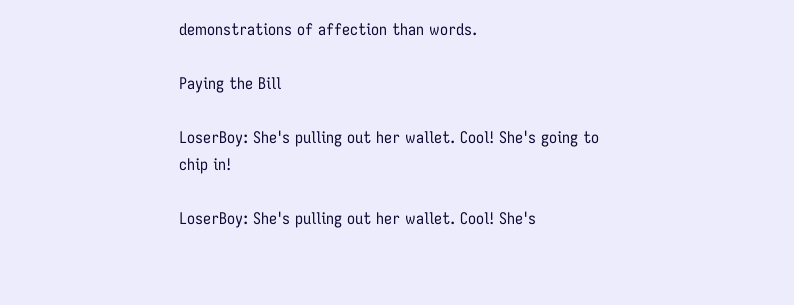demonstrations of affection than words.

Paying the Bill

LoserBoy: She's pulling out her wallet. Cool! She's going to chip in!

LoserBoy: She's pulling out her wallet. Cool! She's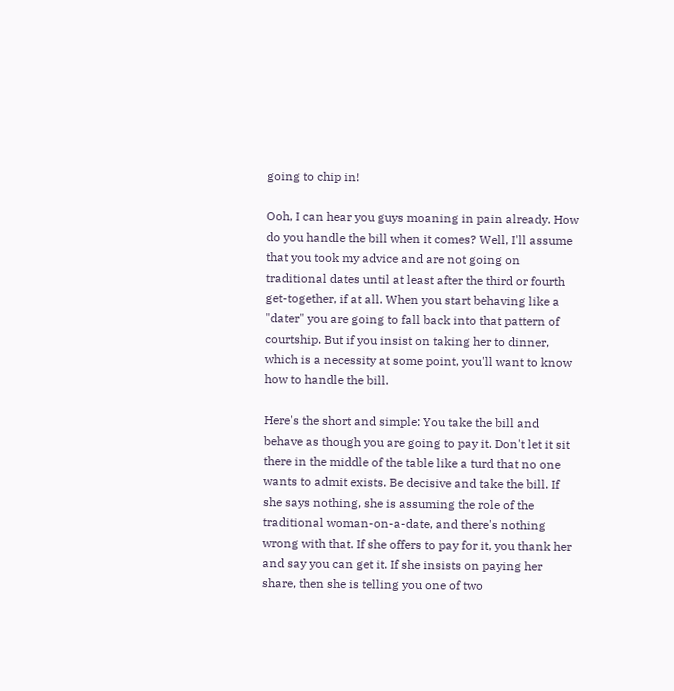going to chip in!

Ooh, I can hear you guys moaning in pain already. How do you handle the bill when it comes? Well, I'll assume that you took my advice and are not going on traditional dates until at least after the third or fourth get-together, if at all. When you start behaving like a "dater" you are going to fall back into that pattern of courtship. But if you insist on taking her to dinner, which is a necessity at some point, you'll want to know how to handle the bill.

Here's the short and simple: You take the bill and behave as though you are going to pay it. Don't let it sit there in the middle of the table like a turd that no one wants to admit exists. Be decisive and take the bill. If she says nothing, she is assuming the role of the traditional woman-on-a-date, and there's nothing wrong with that. If she offers to pay for it, you thank her and say you can get it. If she insists on paying her share, then she is telling you one of two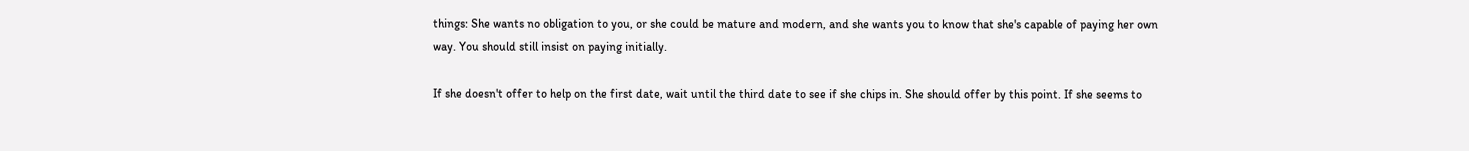things: She wants no obligation to you, or she could be mature and modern, and she wants you to know that she's capable of paying her own way. You should still insist on paying initially.

If she doesn't offer to help on the first date, wait until the third date to see if she chips in. She should offer by this point. If she seems to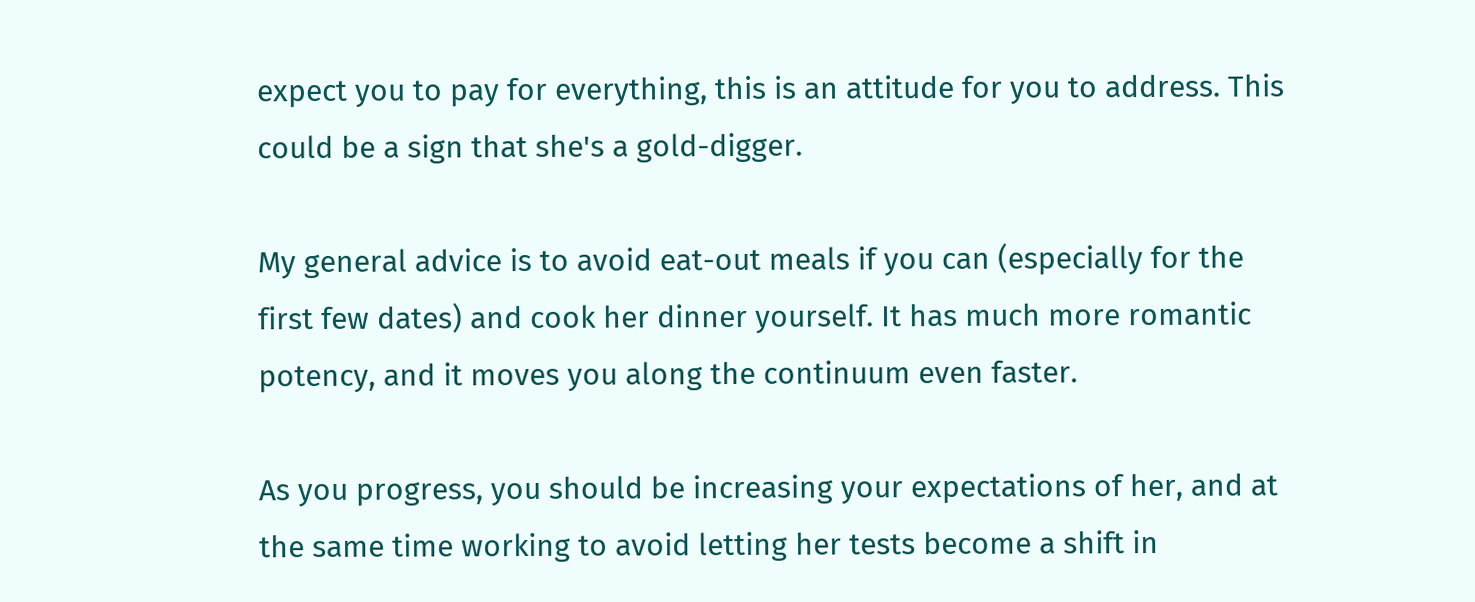expect you to pay for everything, this is an attitude for you to address. This could be a sign that she's a gold-digger.

My general advice is to avoid eat-out meals if you can (especially for the first few dates) and cook her dinner yourself. It has much more romantic potency, and it moves you along the continuum even faster.

As you progress, you should be increasing your expectations of her, and at the same time working to avoid letting her tests become a shift in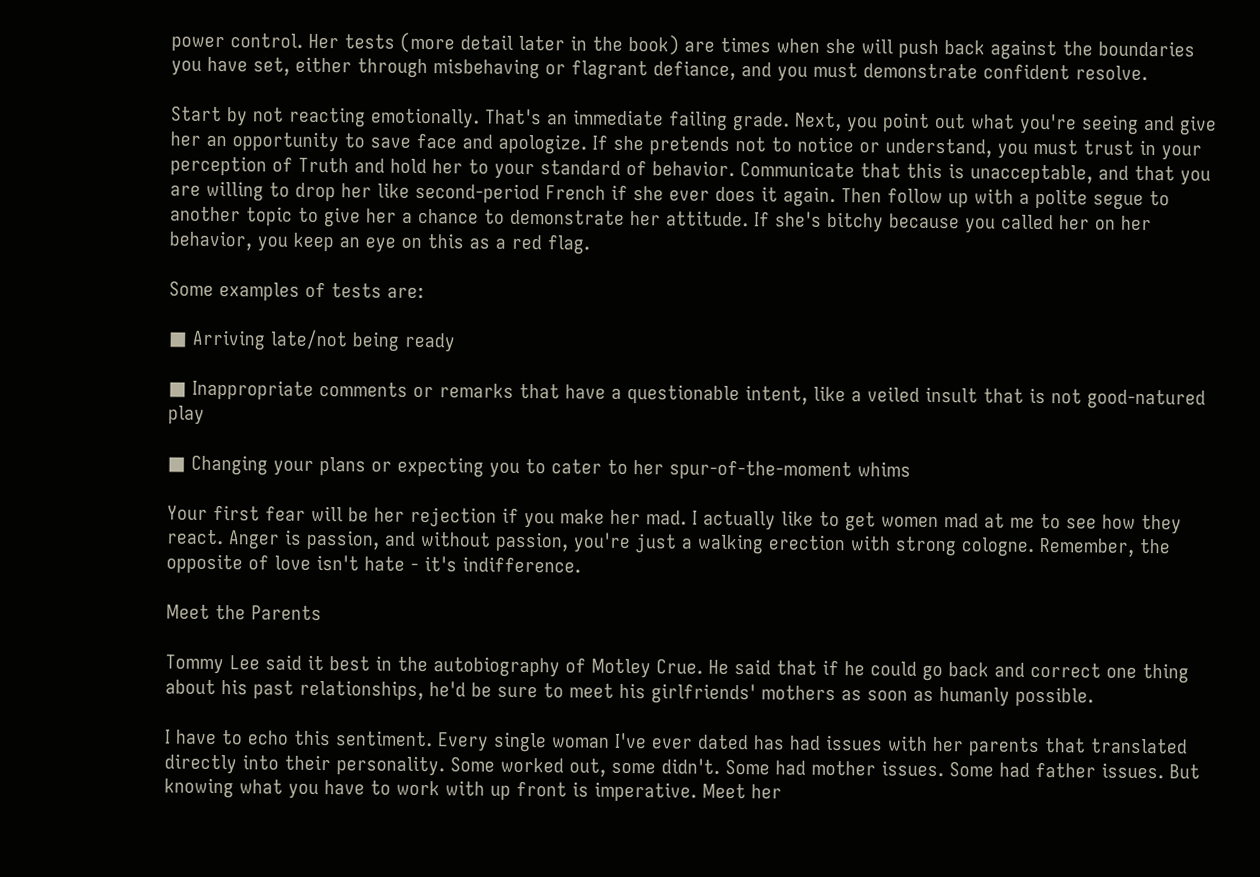power control. Her tests (more detail later in the book) are times when she will push back against the boundaries you have set, either through misbehaving or flagrant defiance, and you must demonstrate confident resolve.

Start by not reacting emotionally. That's an immediate failing grade. Next, you point out what you're seeing and give her an opportunity to save face and apologize. If she pretends not to notice or understand, you must trust in your perception of Truth and hold her to your standard of behavior. Communicate that this is unacceptable, and that you are willing to drop her like second-period French if she ever does it again. Then follow up with a polite segue to another topic to give her a chance to demonstrate her attitude. If she's bitchy because you called her on her behavior, you keep an eye on this as a red flag.

Some examples of tests are:

■ Arriving late/not being ready

■ Inappropriate comments or remarks that have a questionable intent, like a veiled insult that is not good-natured play

■ Changing your plans or expecting you to cater to her spur-of-the-moment whims

Your first fear will be her rejection if you make her mad. I actually like to get women mad at me to see how they react. Anger is passion, and without passion, you're just a walking erection with strong cologne. Remember, the opposite of love isn't hate - it's indifference.

Meet the Parents

Tommy Lee said it best in the autobiography of Motley Crue. He said that if he could go back and correct one thing about his past relationships, he'd be sure to meet his girlfriends' mothers as soon as humanly possible.

I have to echo this sentiment. Every single woman I've ever dated has had issues with her parents that translated directly into their personality. Some worked out, some didn't. Some had mother issues. Some had father issues. But knowing what you have to work with up front is imperative. Meet her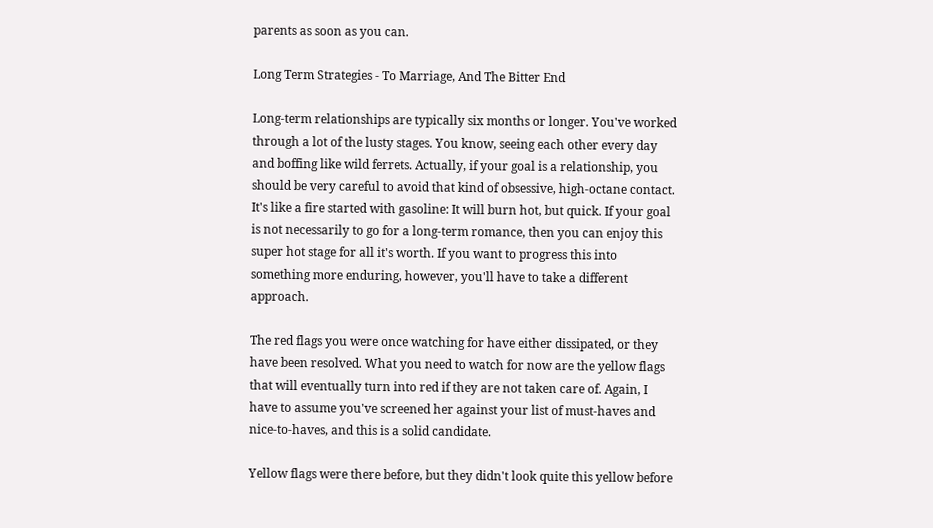parents as soon as you can.

Long Term Strategies - To Marriage, And The Bitter End

Long-term relationships are typically six months or longer. You've worked through a lot of the lusty stages. You know, seeing each other every day and boffing like wild ferrets. Actually, if your goal is a relationship, you should be very careful to avoid that kind of obsessive, high-octane contact. It's like a fire started with gasoline: It will burn hot, but quick. If your goal is not necessarily to go for a long-term romance, then you can enjoy this super hot stage for all it's worth. If you want to progress this into something more enduring, however, you'll have to take a different approach.

The red flags you were once watching for have either dissipated, or they have been resolved. What you need to watch for now are the yellow flags that will eventually turn into red if they are not taken care of. Again, I have to assume you've screened her against your list of must-haves and nice-to-haves, and this is a solid candidate.

Yellow flags were there before, but they didn't look quite this yellow before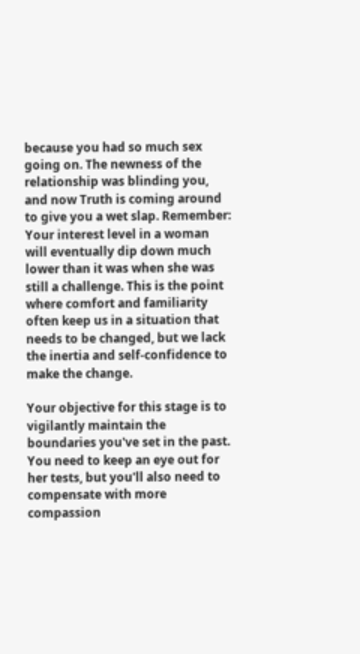because you had so much sex going on. The newness of the relationship was blinding you, and now Truth is coming around to give you a wet slap. Remember: Your interest level in a woman will eventually dip down much lower than it was when she was still a challenge. This is the point where comfort and familiarity often keep us in a situation that needs to be changed, but we lack the inertia and self-confidence to make the change.

Your objective for this stage is to vigilantly maintain the boundaries you've set in the past. You need to keep an eye out for her tests, but you'll also need to compensate with more compassion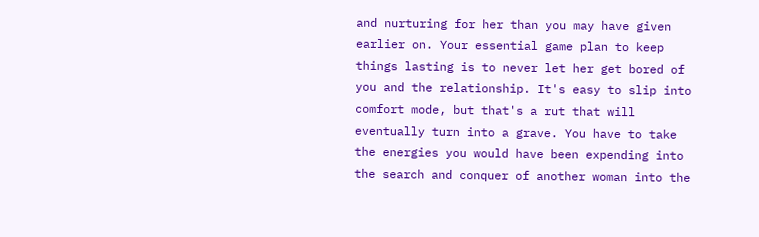and nurturing for her than you may have given earlier on. Your essential game plan to keep things lasting is to never let her get bored of you and the relationship. It's easy to slip into comfort mode, but that's a rut that will eventually turn into a grave. You have to take the energies you would have been expending into the search and conquer of another woman into the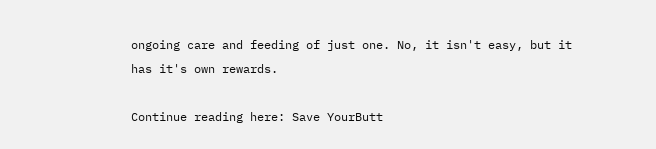ongoing care and feeding of just one. No, it isn't easy, but it has it's own rewards.

Continue reading here: Save YourButt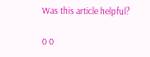Was this article helpful?

0 0